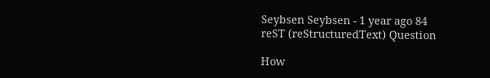Seybsen Seybsen - 1 year ago 84
reST (reStructuredText) Question

How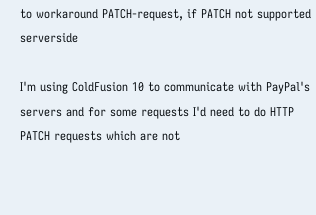to workaround PATCH-request, if PATCH not supported serverside

I'm using ColdFusion 10 to communicate with PayPal's servers and for some requests I'd need to do HTTP PATCH requests which are not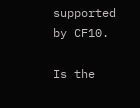supported by CF10.

Is the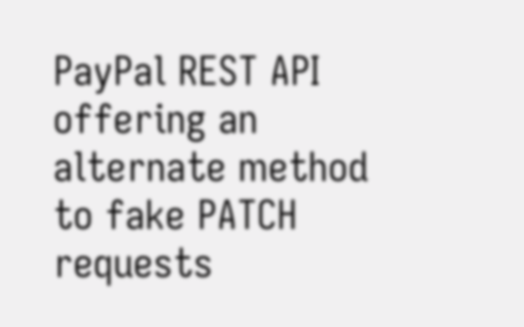PayPal REST API offering an alternate method to fake PATCH requests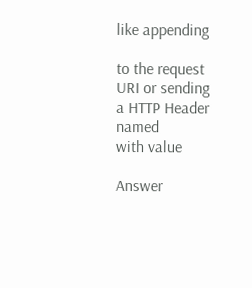like appending

to the request URI or sending a HTTP Header named
with value

Answer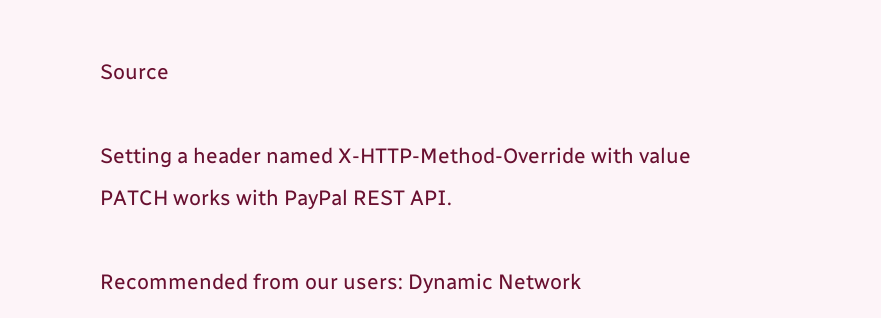Source

Setting a header named X-HTTP-Method-Override with value PATCH works with PayPal REST API.

Recommended from our users: Dynamic Network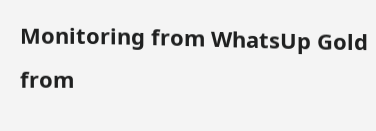Monitoring from WhatsUp Gold from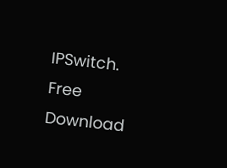IPSwitch. Free Download